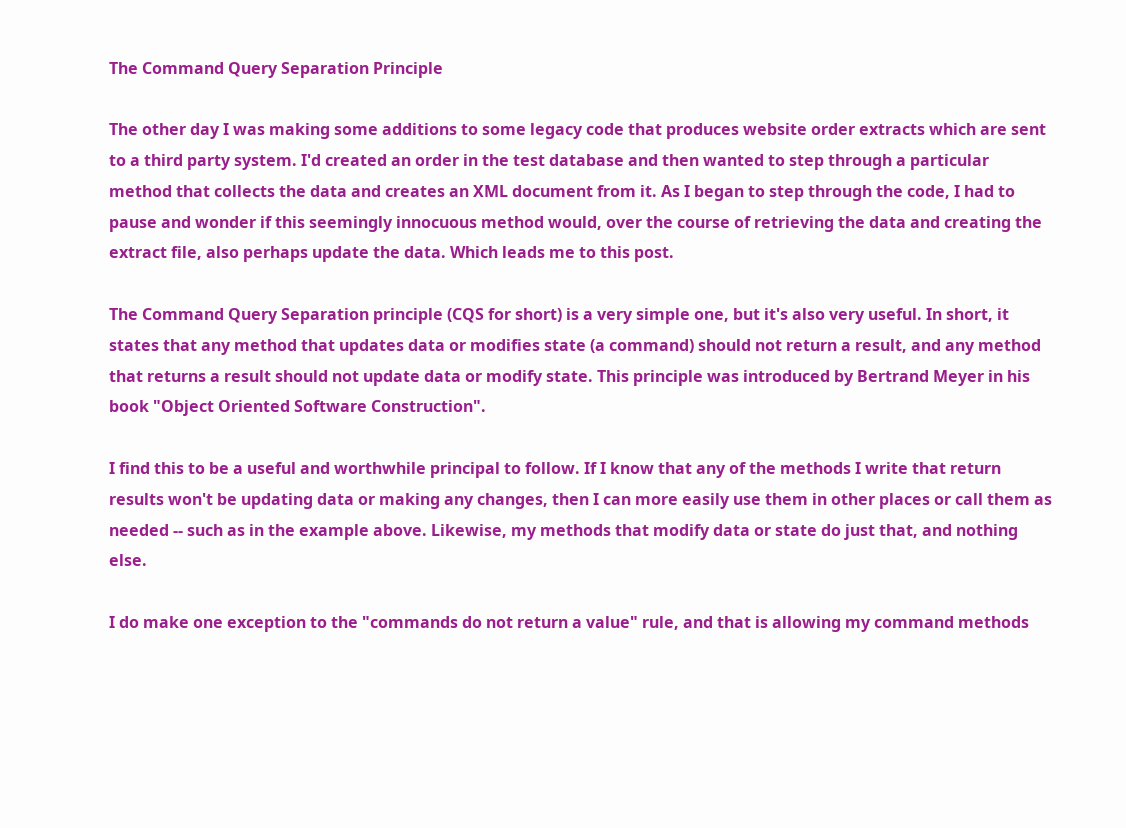The Command Query Separation Principle

The other day I was making some additions to some legacy code that produces website order extracts which are sent to a third party system. I'd created an order in the test database and then wanted to step through a particular method that collects the data and creates an XML document from it. As I began to step through the code, I had to pause and wonder if this seemingly innocuous method would, over the course of retrieving the data and creating the extract file, also perhaps update the data. Which leads me to this post.

The Command Query Separation principle (CQS for short) is a very simple one, but it's also very useful. In short, it states that any method that updates data or modifies state (a command) should not return a result, and any method that returns a result should not update data or modify state. This principle was introduced by Bertrand Meyer in his book "Object Oriented Software Construction".

I find this to be a useful and worthwhile principal to follow. If I know that any of the methods I write that return results won't be updating data or making any changes, then I can more easily use them in other places or call them as needed -- such as in the example above. Likewise, my methods that modify data or state do just that, and nothing else.

I do make one exception to the "commands do not return a value" rule, and that is allowing my command methods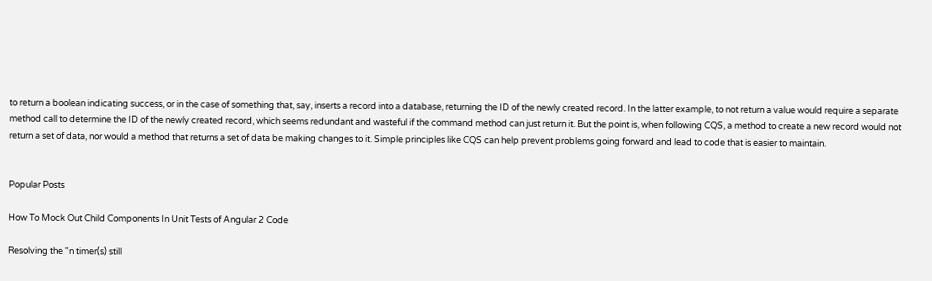to return a boolean indicating success, or in the case of something that, say, inserts a record into a database, returning the ID of the newly created record. In the latter example, to not return a value would require a separate method call to determine the ID of the newly created record, which seems redundant and wasteful if the command method can just return it. But the point is, when following CQS, a method to create a new record would not return a set of data, nor would a method that returns a set of data be making changes to it. Simple principles like CQS can help prevent problems going forward and lead to code that is easier to maintain.


Popular Posts

How To Mock Out Child Components In Unit Tests of Angular 2 Code

Resolving the "n timer(s) still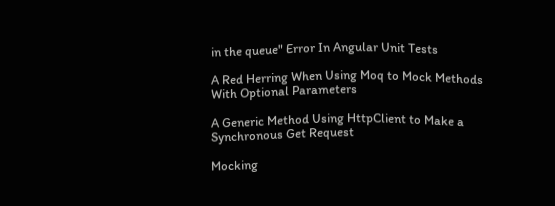in the queue" Error In Angular Unit Tests

A Red Herring When Using Moq to Mock Methods With Optional Parameters

A Generic Method Using HttpClient to Make a Synchronous Get Request

Mocking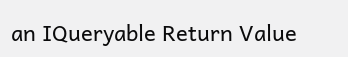an IQueryable Return Value